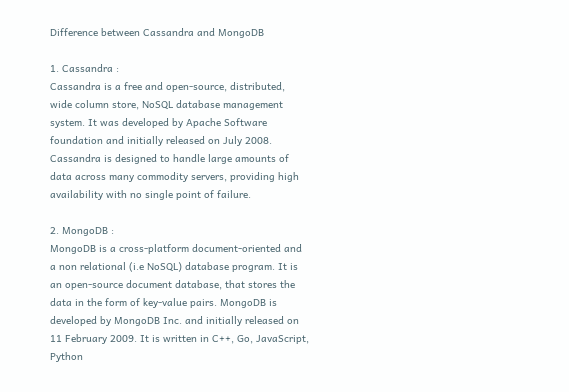Difference between Cassandra and MongoDB

1. Cassandra :
Cassandra is a free and open-source, distributed, wide column store, NoSQL database management system. It was developed by Apache Software foundation and initially released on July 2008. Cassandra is designed to handle large amounts of data across many commodity servers, providing high availability with no single point of failure.

2. MongoDB :
MongoDB is a cross-platform document-oriented and a non relational (i.e NoSQL) database program. It is an open-source document database, that stores the data in the form of key-value pairs. MongoDB is developed by MongoDB Inc. and initially released on 11 February 2009. It is written in C++, Go, JavaScript, Python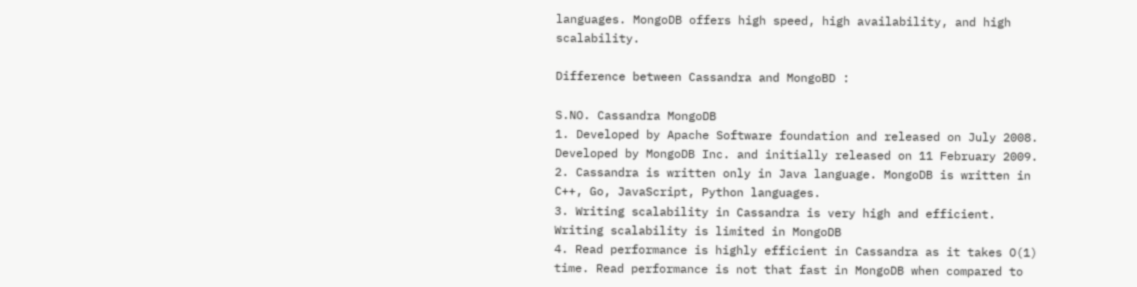languages. MongoDB offers high speed, high availability, and high scalability.

Difference between Cassandra and MongoBD :

S.NO. Cassandra MongoDB
1. Developed by Apache Software foundation and released on July 2008. Developed by MongoDB Inc. and initially released on 11 February 2009.
2. Cassandra is written only in Java language. MongoDB is written in C++, Go, JavaScript, Python languages.
3. Writing scalability in Cassandra is very high and efficient. Writing scalability is limited in MongoDB
4. Read performance is highly efficient in Cassandra as it takes O(1) time. Read performance is not that fast in MongoDB when compared to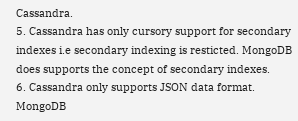Cassandra.
5. Cassandra has only cursory support for secondary indexes i.e secondary indexing is resticted. MongoDB does supports the concept of secondary indexes.
6. Cassandra only supports JSON data format. MongoDB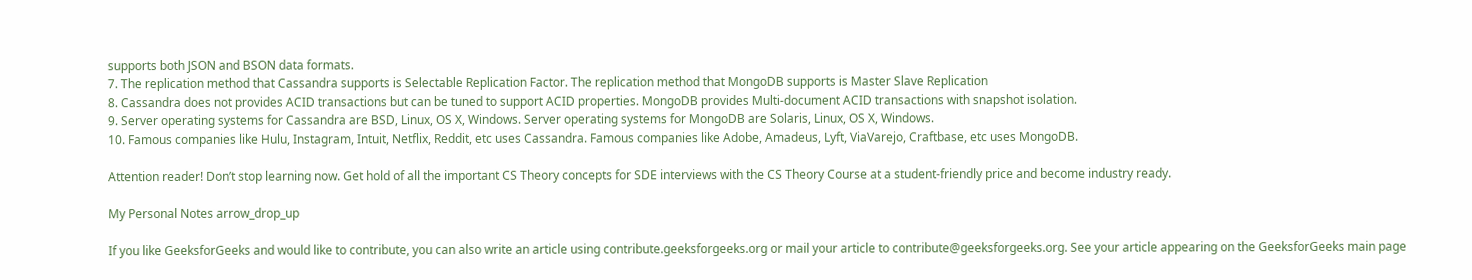supports both JSON and BSON data formats.
7. The replication method that Cassandra supports is Selectable Replication Factor. The replication method that MongoDB supports is Master Slave Replication
8. Cassandra does not provides ACID transactions but can be tuned to support ACID properties. MongoDB provides Multi-document ACID transactions with snapshot isolation.
9. Server operating systems for Cassandra are BSD, Linux, OS X, Windows. Server operating systems for MongoDB are Solaris, Linux, OS X, Windows.
10. Famous companies like Hulu, Instagram, Intuit, Netflix, Reddit, etc uses Cassandra. Famous companies like Adobe, Amadeus, Lyft, ViaVarejo, Craftbase, etc uses MongoDB.

Attention reader! Don’t stop learning now. Get hold of all the important CS Theory concepts for SDE interviews with the CS Theory Course at a student-friendly price and become industry ready.

My Personal Notes arrow_drop_up

If you like GeeksforGeeks and would like to contribute, you can also write an article using contribute.geeksforgeeks.org or mail your article to contribute@geeksforgeeks.org. See your article appearing on the GeeksforGeeks main page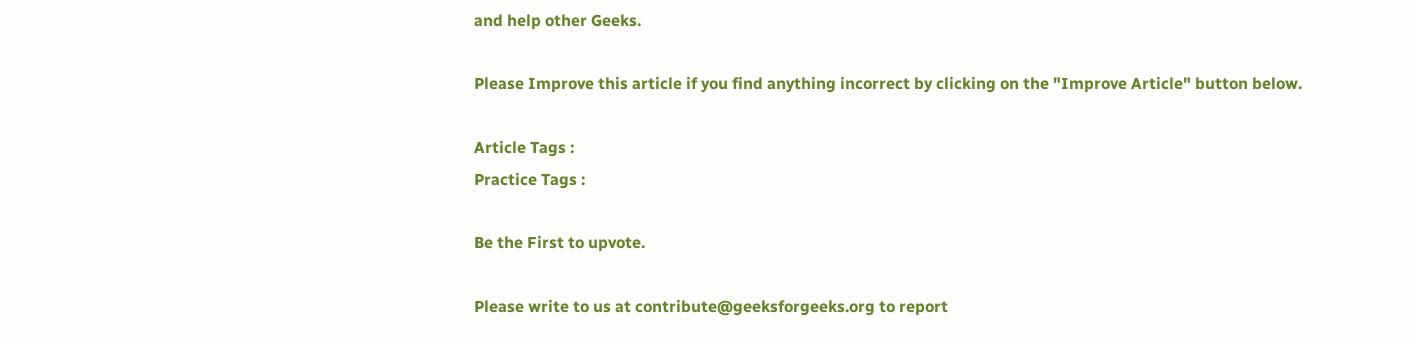and help other Geeks.

Please Improve this article if you find anything incorrect by clicking on the "Improve Article" button below.

Article Tags :
Practice Tags :

Be the First to upvote.

Please write to us at contribute@geeksforgeeks.org to report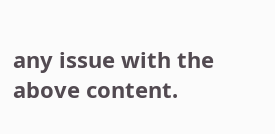any issue with the above content.